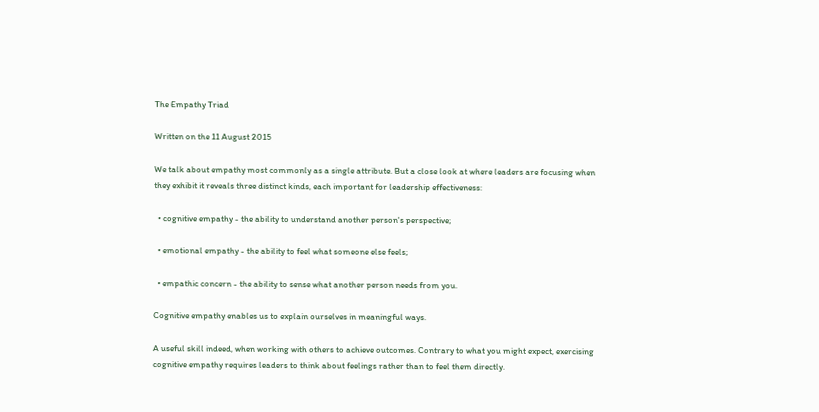The Empathy Triad

Written on the 11 August 2015

We talk about empathy most commonly as a single attribute. But a close look at where leaders are focusing when they exhibit it reveals three distinct kinds, each important for leadership effectiveness:

  • cognitive empathy - the ability to understand another person's perspective;

  • emotional empathy - the ability to feel what someone else feels;

  • empathic concern - the ability to sense what another person needs from you.

Cognitive empathy enables us to explain ourselves in meaningful ways.

A useful skill indeed, when working with others to achieve outcomes. Contrary to what you might expect, exercising cognitive empathy requires leaders to think about feelings rather than to feel them directly.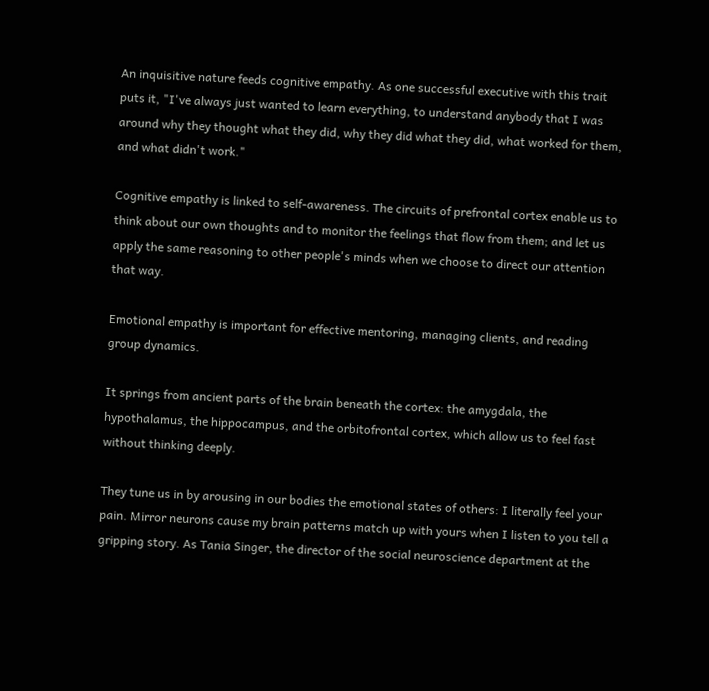An inquisitive nature feeds cognitive empathy. As one successful executive with this trait puts it, "I've always just wanted to learn everything, to understand anybody that I was around why they thought what they did, why they did what they did, what worked for them, and what didn't work."

Cognitive empathy is linked to self-awareness. The circuits of prefrontal cortex enable us to think about our own thoughts and to monitor the feelings that flow from them; and let us apply the same reasoning to other people's minds when we choose to direct our attention that way.

Emotional empathy is important for effective mentoring, managing clients, and reading group dynamics.

It springs from ancient parts of the brain beneath the cortex: the amygdala, the hypothalamus, the hippocampus, and the orbitofrontal cortex, which allow us to feel fast without thinking deeply.

They tune us in by arousing in our bodies the emotional states of others: I literally feel your pain. Mirror neurons cause my brain patterns match up with yours when I listen to you tell a gripping story. As Tania Singer, the director of the social neuroscience department at the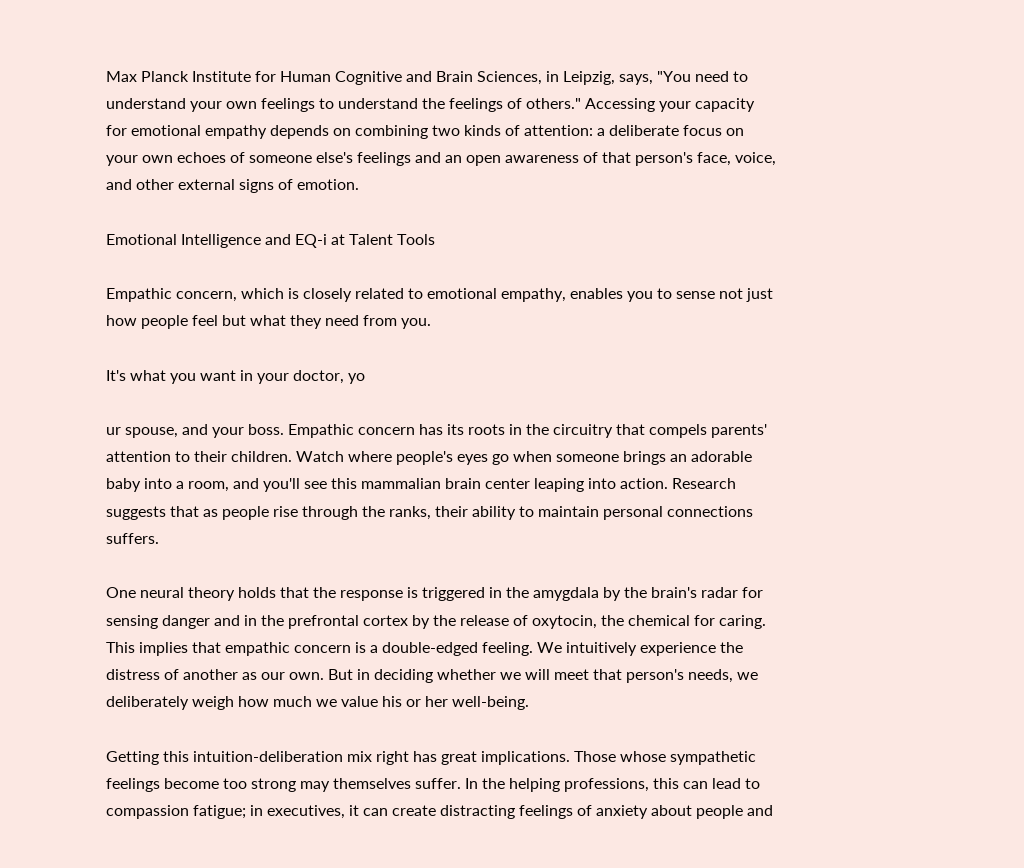Max Planck Institute for Human Cognitive and Brain Sciences, in Leipzig, says, "You need to understand your own feelings to understand the feelings of others." Accessing your capacity for emotional empathy depends on combining two kinds of attention: a deliberate focus on your own echoes of someone else's feelings and an open awareness of that person's face, voice, and other external signs of emotion.

Emotional Intelligence and EQ-i at Talent Tools

Empathic concern, which is closely related to emotional empathy, enables you to sense not just how people feel but what they need from you.

It's what you want in your doctor, yo

ur spouse, and your boss. Empathic concern has its roots in the circuitry that compels parents' attention to their children. Watch where people's eyes go when someone brings an adorable baby into a room, and you'll see this mammalian brain center leaping into action. Research suggests that as people rise through the ranks, their ability to maintain personal connections suffers.

One neural theory holds that the response is triggered in the amygdala by the brain's radar for sensing danger and in the prefrontal cortex by the release of oxytocin, the chemical for caring. This implies that empathic concern is a double-edged feeling. We intuitively experience the distress of another as our own. But in deciding whether we will meet that person's needs, we deliberately weigh how much we value his or her well-being.

Getting this intuition-deliberation mix right has great implications. Those whose sympathetic feelings become too strong may themselves suffer. In the helping professions, this can lead to compassion fatigue; in executives, it can create distracting feelings of anxiety about people and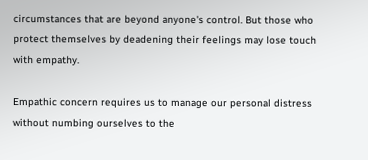circumstances that are beyond anyone's control. But those who protect themselves by deadening their feelings may lose touch with empathy.

Empathic concern requires us to manage our personal distress without numbing ourselves to the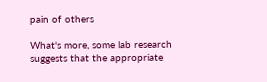pain of others

What's more, some lab research suggests that the appropriate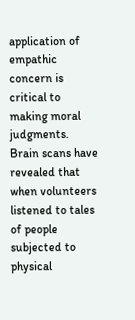application of empathic concern is critical to making moral judgments. Brain scans have revealed that when volunteers listened to tales of people subjected to physical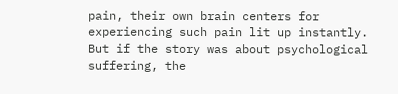pain, their own brain centers for experiencing such pain lit up instantly. But if the story was about psychological suffering, the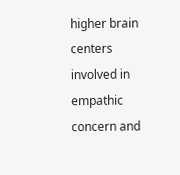higher brain centers involved in empathic concern and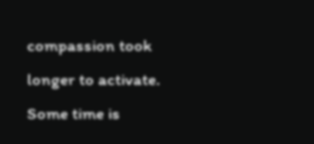compassion took longer to activate. Some time is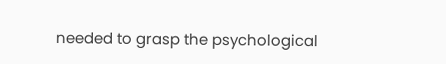needed to grasp the psychological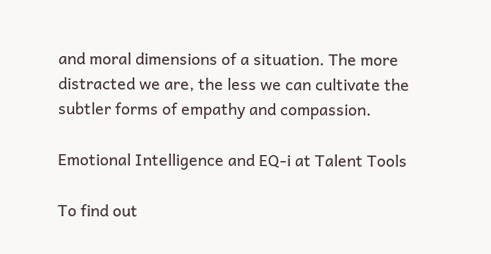and moral dimensions of a situation. The more distracted we are, the less we can cultivate the subtler forms of empathy and compassion.

Emotional Intelligence and EQ-i at Talent Tools

To find out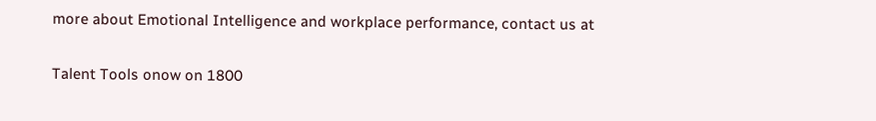more about Emotional Intelligence and workplace performance, contact us at

Talent Tools onow on 1800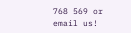768 569 or email us!